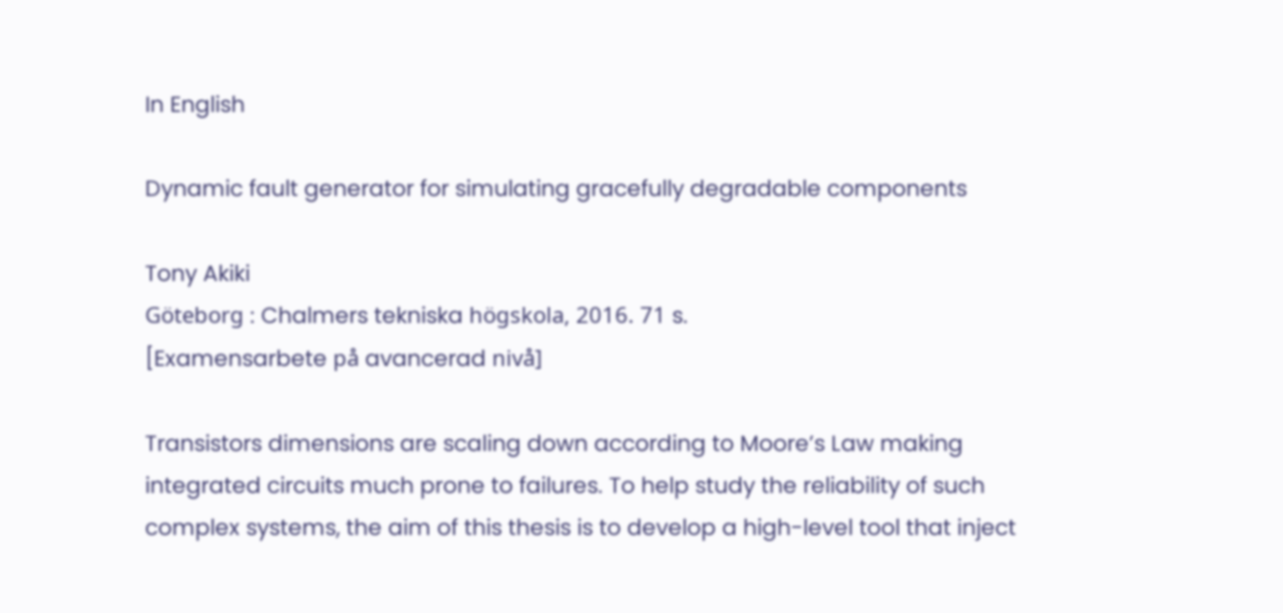In English

Dynamic fault generator for simulating gracefully degradable components

Tony Akiki
Göteborg : Chalmers tekniska högskola, 2016. 71 s.
[Examensarbete på avancerad nivå]

Transistors dimensions are scaling down according to Moore’s Law making integrated circuits much prone to failures. To help study the reliability of such complex systems, the aim of this thesis is to develop a high-level tool that inject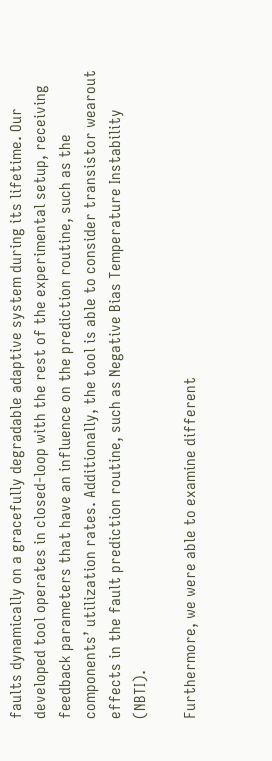faults dynamically on a gracefully degradable adaptive system during its lifetime. Our developed tool operates in closed-loop with the rest of the experimental setup, receiving feedback parameters that have an influence on the prediction routine, such as the components’ utilization rates. Additionally, the tool is able to consider transistor wearout effects in the fault prediction routine, such as Negative Bias Temperature Instability (NBTI).

Furthermore, we were able to examine different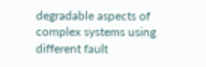degradable aspects of complex systems using different fault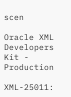scen

Oracle XML Developers Kit - Production

XML-25011: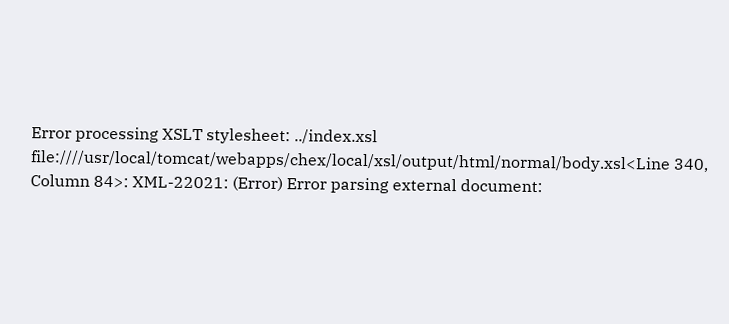Error processing XSLT stylesheet: ../index.xsl
file:////usr/local/tomcat/webapps/chex/local/xsl/output/html/normal/body.xsl<Line 340, Column 84>: XML-22021: (Error) Error parsing external document: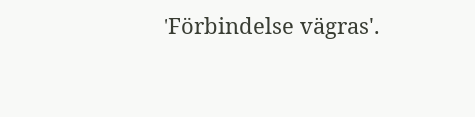'Förbindelse vägras'.